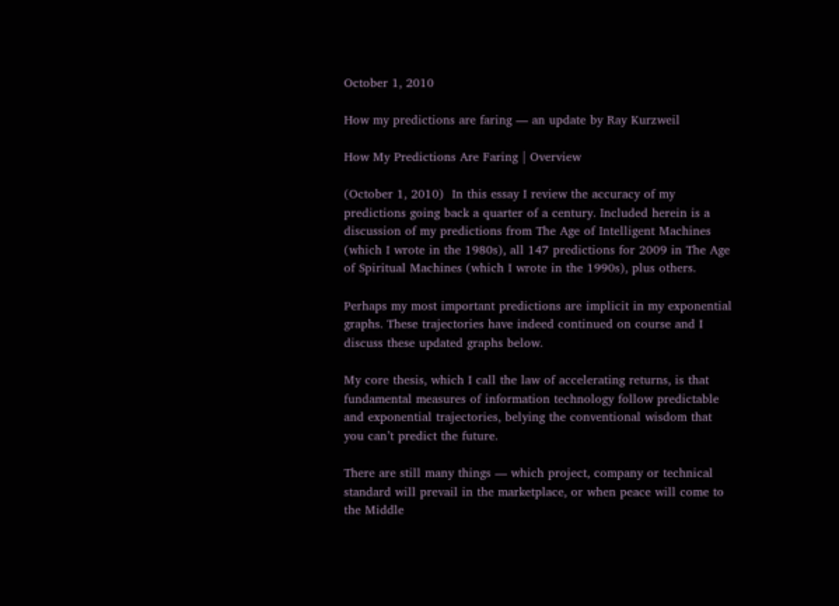October 1, 2010

How my predictions are faring — an update by Ray Kurzweil

How My Predictions Are Faring | Overview

(October 1, 2010)  In this essay I review the accuracy of my predictions going back a quarter of a century. Included herein is a discussion of my predictions from The Age of Intelligent Machines (which I wrote in the 1980s), all 147 predictions for 2009 in The Age of Spiritual Machines (which I wrote in the 1990s), plus others.

Perhaps my most important predictions are implicit in my exponential graphs. These trajectories have indeed continued on course and I discuss these updated graphs below.

My core thesis, which I call the law of accelerating returns, is that fundamental measures of information technology follow predictable and exponential trajectories, belying the conventional wisdom that you can’t predict the future.

There are still many things — which project, company or technical standard will prevail in the marketplace, or when peace will come to the Middle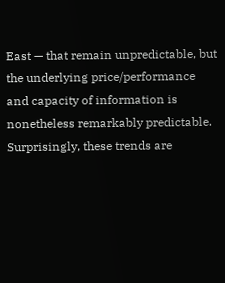East — that remain unpredictable, but the underlying price/performance and capacity of information is nonetheless remarkably predictable. Surprisingly, these trends are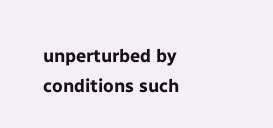unperturbed by conditions such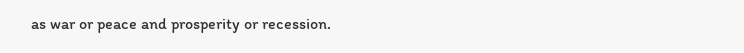as war or peace and prosperity or recession.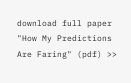download full paper "How My Predictions Are Faring" (pdf) >>